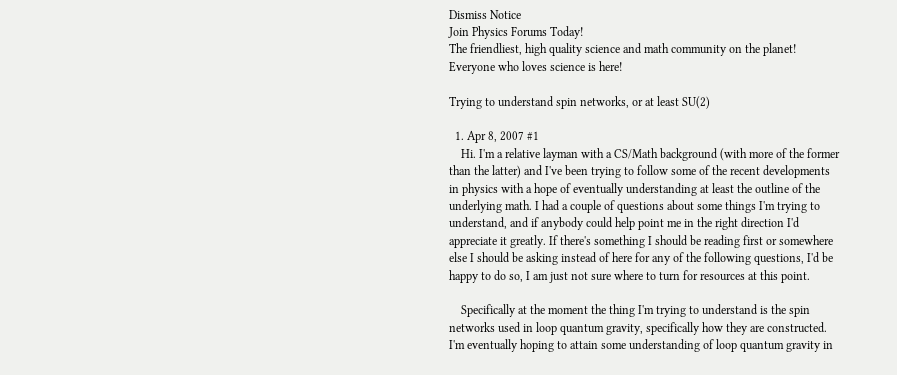Dismiss Notice
Join Physics Forums Today!
The friendliest, high quality science and math community on the planet! Everyone who loves science is here!

Trying to understand spin networks, or at least SU(2)

  1. Apr 8, 2007 #1
    Hi. I'm a relative layman with a CS/Math background (with more of the former than the latter) and I've been trying to follow some of the recent developments in physics with a hope of eventually understanding at least the outline of the underlying math. I had a couple of questions about some things I'm trying to understand, and if anybody could help point me in the right direction I'd appreciate it greatly. If there's something I should be reading first or somewhere else I should be asking instead of here for any of the following questions, I'd be happy to do so, I am just not sure where to turn for resources at this point.

    Specifically at the moment the thing I'm trying to understand is the spin networks used in loop quantum gravity, specifically how they are constructed. I'm eventually hoping to attain some understanding of loop quantum gravity in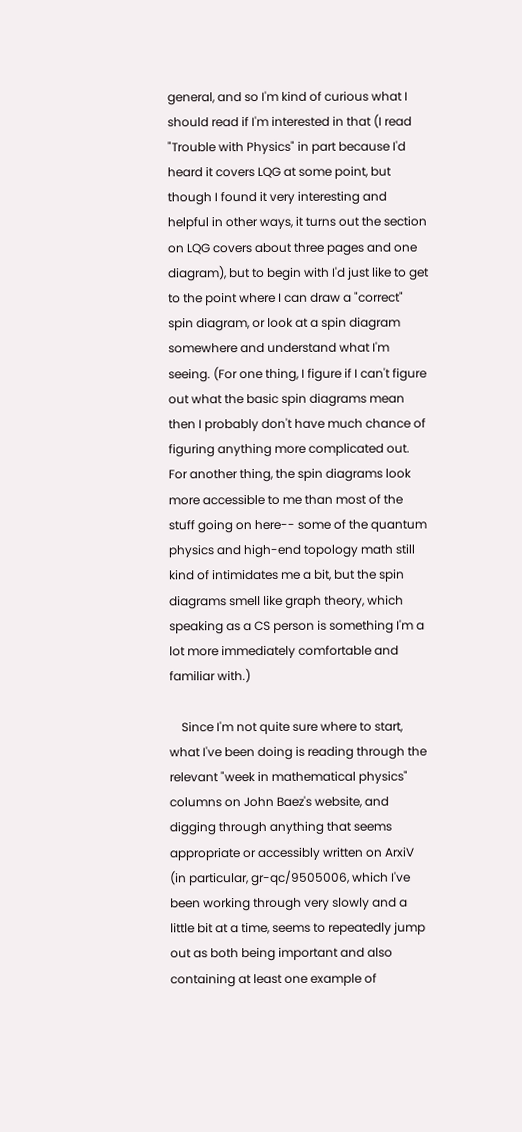general, and so I'm kind of curious what I should read if I'm interested in that (I read "Trouble with Physics" in part because I'd heard it covers LQG at some point, but though I found it very interesting and helpful in other ways, it turns out the section on LQG covers about three pages and one diagram), but to begin with I'd just like to get to the point where I can draw a "correct" spin diagram, or look at a spin diagram somewhere and understand what I'm seeing. (For one thing, I figure if I can't figure out what the basic spin diagrams mean then I probably don't have much chance of figuring anything more complicated out. For another thing, the spin diagrams look more accessible to me than most of the stuff going on here-- some of the quantum physics and high-end topology math still kind of intimidates me a bit, but the spin diagrams smell like graph theory, which speaking as a CS person is something I'm a lot more immediately comfortable and familiar with.)

    Since I'm not quite sure where to start, what I've been doing is reading through the relevant "week in mathematical physics" columns on John Baez's website, and digging through anything that seems appropriate or accessibly written on ArxiV (in particular, gr-qc/9505006, which I've been working through very slowly and a little bit at a time, seems to repeatedly jump out as both being important and also containing at least one example of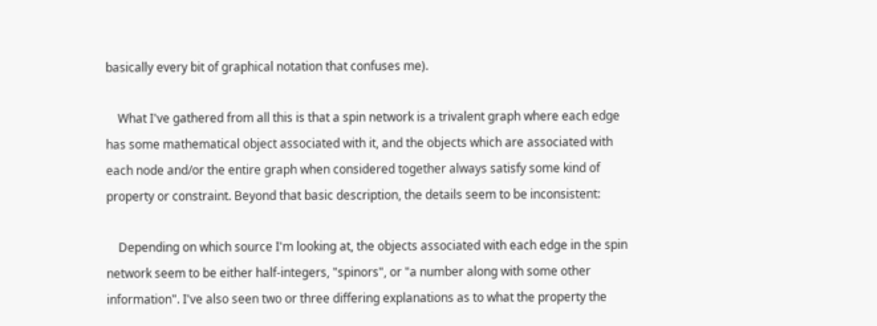basically every bit of graphical notation that confuses me).

    What I've gathered from all this is that a spin network is a trivalent graph where each edge has some mathematical object associated with it, and the objects which are associated with each node and/or the entire graph when considered together always satisfy some kind of property or constraint. Beyond that basic description, the details seem to be inconsistent:

    Depending on which source I'm looking at, the objects associated with each edge in the spin network seem to be either half-integers, "spinors", or "a number along with some other information". I've also seen two or three differing explanations as to what the property the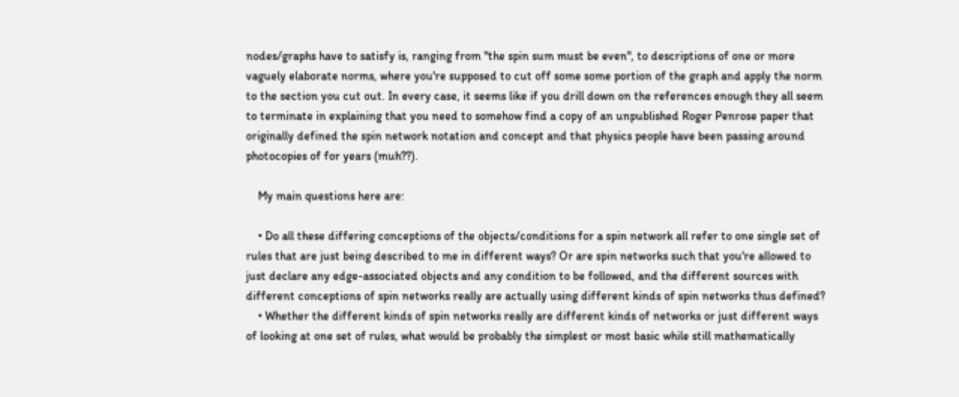nodes/graphs have to satisfy is, ranging from "the spin sum must be even", to descriptions of one or more vaguely elaborate norms, where you're supposed to cut off some some portion of the graph and apply the norm to the section you cut out. In every case, it seems like if you drill down on the references enough they all seem to terminate in explaining that you need to somehow find a copy of an unpublished Roger Penrose paper that originally defined the spin network notation and concept and that physics people have been passing around photocopies of for years (muh??).

    My main questions here are:

    • Do all these differing conceptions of the objects/conditions for a spin network all refer to one single set of rules that are just being described to me in different ways? Or are spin networks such that you're allowed to just declare any edge-associated objects and any condition to be followed, and the different sources with different conceptions of spin networks really are actually using different kinds of spin networks thus defined?
    • Whether the different kinds of spin networks really are different kinds of networks or just different ways of looking at one set of rules, what would be probably the simplest or most basic while still mathematically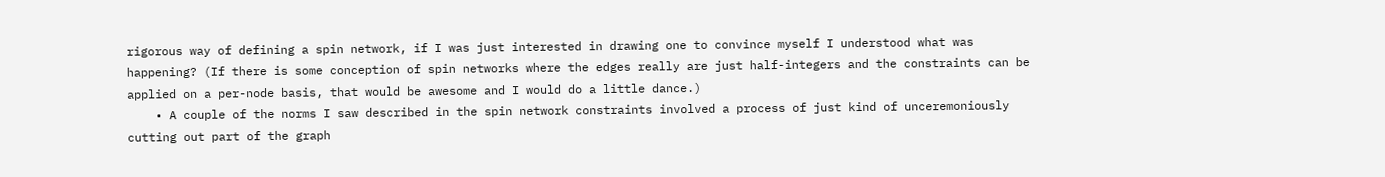rigorous way of defining a spin network, if I was just interested in drawing one to convince myself I understood what was happening? (If there is some conception of spin networks where the edges really are just half-integers and the constraints can be applied on a per-node basis, that would be awesome and I would do a little dance.)
    • A couple of the norms I saw described in the spin network constraints involved a process of just kind of unceremoniously cutting out part of the graph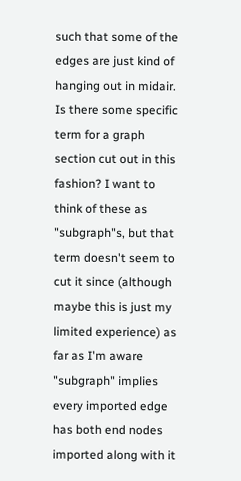such that some of the edges are just kind of hanging out in midair. Is there some specific term for a graph section cut out in this fashion? I want to think of these as "subgraph"s, but that term doesn't seem to cut it since (although maybe this is just my limited experience) as far as I'm aware "subgraph" implies every imported edge has both end nodes imported along with it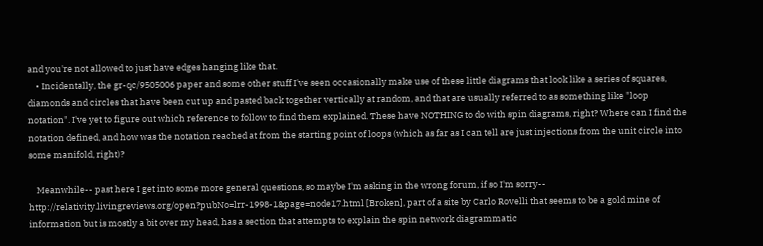and you're not allowed to just have edges hanging like that.
    • Incidentally, the gr-qc/9505006 paper and some other stuff I've seen occasionally make use of these little diagrams that look like a series of squares, diamonds and circles that have been cut up and pasted back together vertically at random, and that are usually referred to as something like "loop notation". I've yet to figure out which reference to follow to find them explained. These have NOTHING to do with spin diagrams, right? Where can I find the notation defined, and how was the notation reached at from the starting point of loops (which as far as I can tell are just injections from the unit circle into some manifold, right)?

    Meanwhile-- past here I get into some more general questions, so maybe I'm asking in the wrong forum, if so I'm sorry-- http://relativity.livingreviews.org/open?pubNo=lrr-1998-1&page=node17.html [Broken], part of a site by Carlo Rovelli that seems to be a gold mine of information but is mostly a bit over my head, has a section that attempts to explain the spin network diagrammatic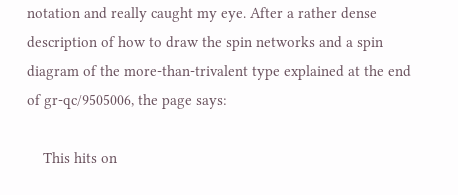notation and really caught my eye. After a rather dense description of how to draw the spin networks and a spin diagram of the more-than-trivalent type explained at the end of gr-qc/9505006, the page says:

    This hits on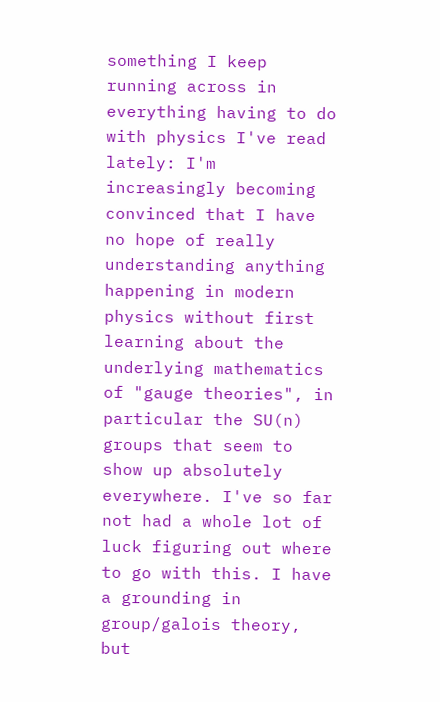something I keep running across in everything having to do with physics I've read lately: I'm increasingly becoming convinced that I have no hope of really understanding anything happening in modern physics without first learning about the underlying mathematics of "gauge theories", in particular the SU(n) groups that seem to show up absolutely everywhere. I've so far not had a whole lot of luck figuring out where to go with this. I have a grounding in group/galois theory, but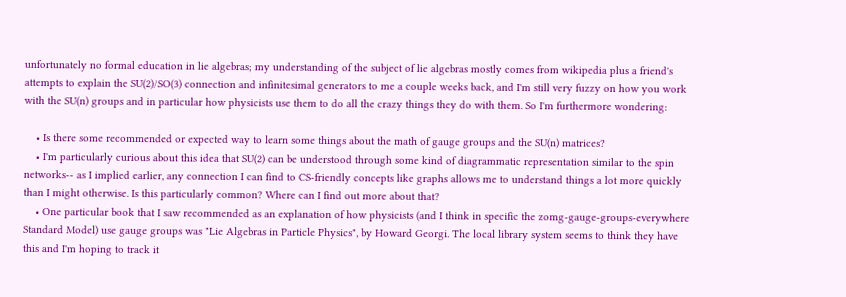unfortunately no formal education in lie algebras; my understanding of the subject of lie algebras mostly comes from wikipedia plus a friend's attempts to explain the SU(2)/SO(3) connection and infinitesimal generators to me a couple weeks back, and I'm still very fuzzy on how you work with the SU(n) groups and in particular how physicists use them to do all the crazy things they do with them. So I'm furthermore wondering:

    • Is there some recommended or expected way to learn some things about the math of gauge groups and the SU(n) matrices?
    • I'm particularly curious about this idea that SU(2) can be understood through some kind of diagrammatic representation similar to the spin networks-- as I implied earlier, any connection I can find to CS-friendly concepts like graphs allows me to understand things a lot more quickly than I might otherwise. Is this particularly common? Where can I find out more about that?
    • One particular book that I saw recommended as an explanation of how physicists (and I think in specific the zomg-gauge-groups-everywhere Standard Model) use gauge groups was "Lie Algebras in Particle Physics", by Howard Georgi. The local library system seems to think they have this and I'm hoping to track it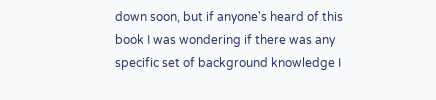down soon, but if anyone's heard of this book I was wondering if there was any specific set of background knowledge I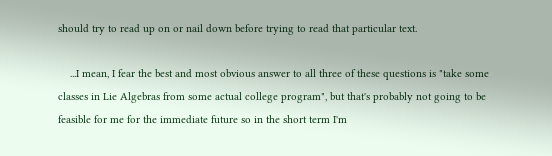should try to read up on or nail down before trying to read that particular text.

    ...I mean, I fear the best and most obvious answer to all three of these questions is "take some classes in Lie Algebras from some actual college program", but that's probably not going to be feasible for me for the immediate future so in the short term I'm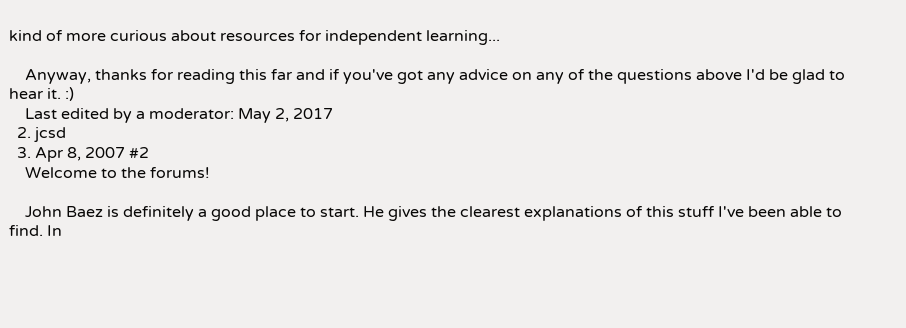kind of more curious about resources for independent learning...

    Anyway, thanks for reading this far and if you've got any advice on any of the questions above I'd be glad to hear it. :)
    Last edited by a moderator: May 2, 2017
  2. jcsd
  3. Apr 8, 2007 #2
    Welcome to the forums!

    John Baez is definitely a good place to start. He gives the clearest explanations of this stuff I've been able to find. In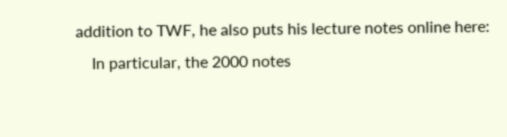addition to TWF, he also puts his lecture notes online here:
    In particular, the 2000 notes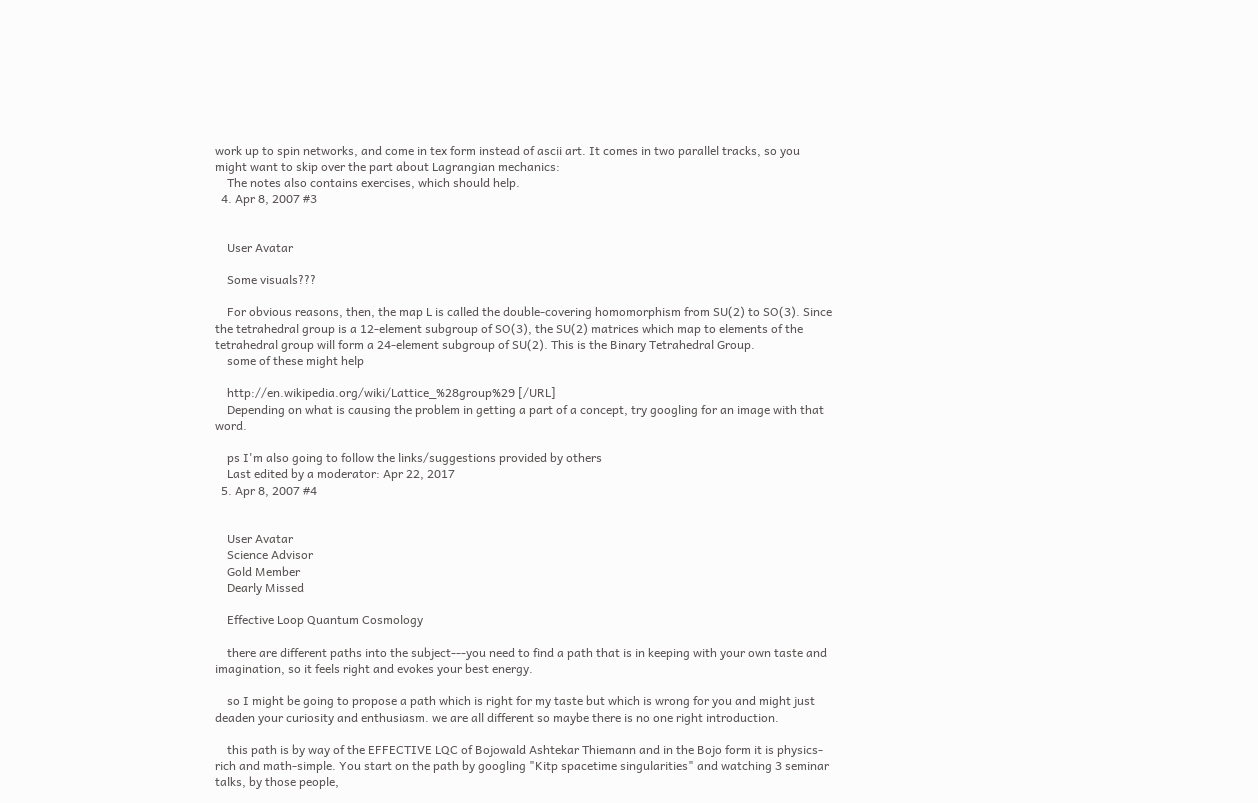work up to spin networks, and come in tex form instead of ascii art. It comes in two parallel tracks, so you might want to skip over the part about Lagrangian mechanics:
    The notes also contains exercises, which should help.
  4. Apr 8, 2007 #3


    User Avatar

    Some visuals???

    For obvious reasons, then, the map L is called the double-covering homomorphism from SU(2) to SO(3). Since the tetrahedral group is a 12-element subgroup of SO(3), the SU(2) matrices which map to elements of the tetrahedral group will form a 24-element subgroup of SU(2). This is the Binary Tetrahedral Group.
    some of these might help

    http://en.wikipedia.org/wiki/Lattice_%28group%29 [/URL]
    Depending on what is causing the problem in getting a part of a concept, try googling for an image with that word.

    ps I'm also going to follow the links/suggestions provided by others
    Last edited by a moderator: Apr 22, 2017
  5. Apr 8, 2007 #4


    User Avatar
    Science Advisor
    Gold Member
    Dearly Missed

    Effective Loop Quantum Cosmology

    there are different paths into the subject---you need to find a path that is in keeping with your own taste and imagination, so it feels right and evokes your best energy.

    so I might be going to propose a path which is right for my taste but which is wrong for you and might just deaden your curiosity and enthusiasm. we are all different so maybe there is no one right introduction.

    this path is by way of the EFFECTIVE LQC of Bojowald Ashtekar Thiemann and in the Bojo form it is physics-rich and math-simple. You start on the path by googling "Kitp spacetime singularities" and watching 3 seminar talks, by those people,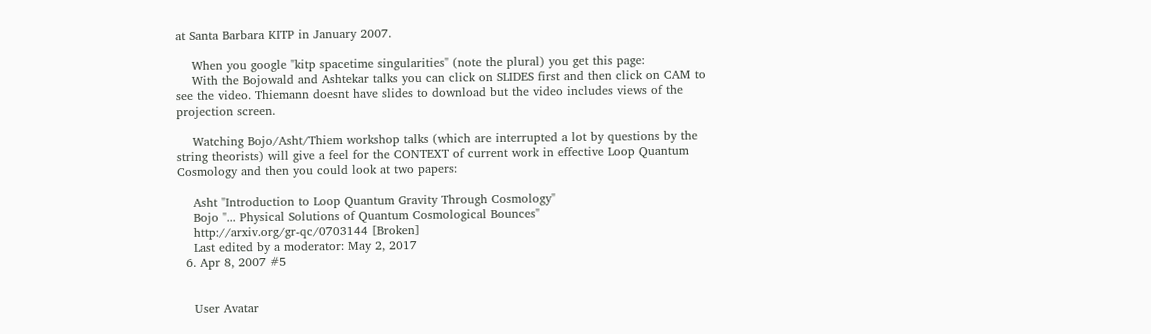at Santa Barbara KITP in January 2007.

    When you google "kitp spacetime singularities" (note the plural) you get this page:
    With the Bojowald and Ashtekar talks you can click on SLIDES first and then click on CAM to see the video. Thiemann doesnt have slides to download but the video includes views of the projection screen.

    Watching Bojo/Asht/Thiem workshop talks (which are interrupted a lot by questions by the string theorists) will give a feel for the CONTEXT of current work in effective Loop Quantum Cosmology and then you could look at two papers:

    Asht "Introduction to Loop Quantum Gravity Through Cosmology"
    Bojo "... Physical Solutions of Quantum Cosmological Bounces"
    http://arxiv.org/gr-qc/0703144 [Broken]
    Last edited by a moderator: May 2, 2017
  6. Apr 8, 2007 #5


    User Avatar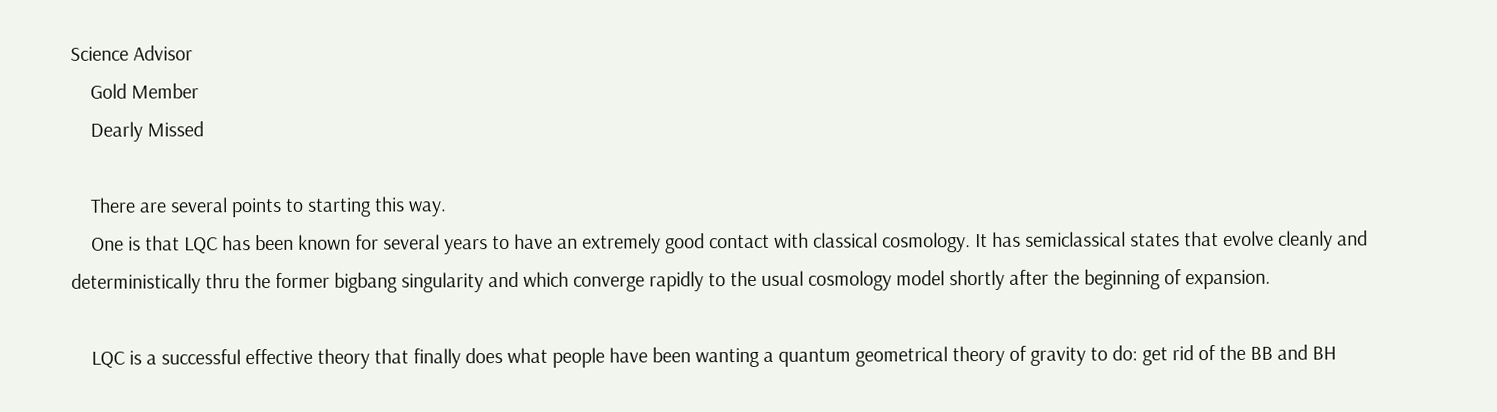Science Advisor
    Gold Member
    Dearly Missed

    There are several points to starting this way.
    One is that LQC has been known for several years to have an extremely good contact with classical cosmology. It has semiclassical states that evolve cleanly and deterministically thru the former bigbang singularity and which converge rapidly to the usual cosmology model shortly after the beginning of expansion.

    LQC is a successful effective theory that finally does what people have been wanting a quantum geometrical theory of gravity to do: get rid of the BB and BH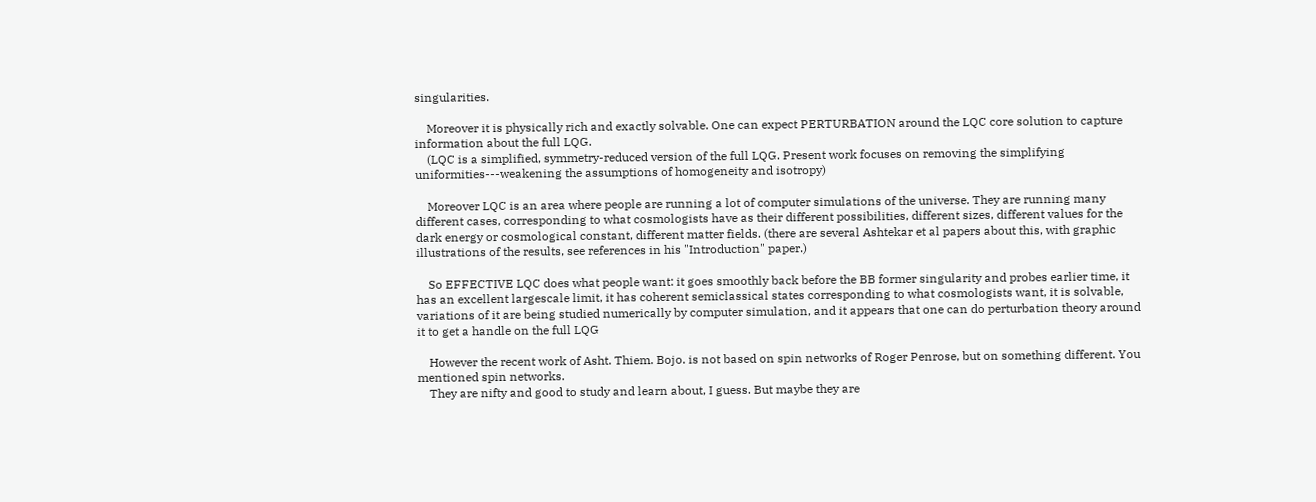singularities.

    Moreover it is physically rich and exactly solvable. One can expect PERTURBATION around the LQC core solution to capture information about the full LQG.
    (LQC is a simplified, symmetry-reduced version of the full LQG. Present work focuses on removing the simplifying uniformities---weakening the assumptions of homogeneity and isotropy)

    Moreover LQC is an area where people are running a lot of computer simulations of the universe. They are running many different cases, corresponding to what cosmologists have as their different possibilities, different sizes, different values for the dark energy or cosmological constant, different matter fields. (there are several Ashtekar et al papers about this, with graphic illustrations of the results, see references in his "Introduction" paper.)

    So EFFECTIVE LQC does what people want: it goes smoothly back before the BB former singularity and probes earlier time, it has an excellent largescale limit, it has coherent semiclassical states corresponding to what cosmologists want, it is solvable, variations of it are being studied numerically by computer simulation, and it appears that one can do perturbation theory around it to get a handle on the full LQG

    However the recent work of Asht. Thiem. Bojo. is not based on spin networks of Roger Penrose, but on something different. You mentioned spin networks.
    They are nifty and good to study and learn about, I guess. But maybe they are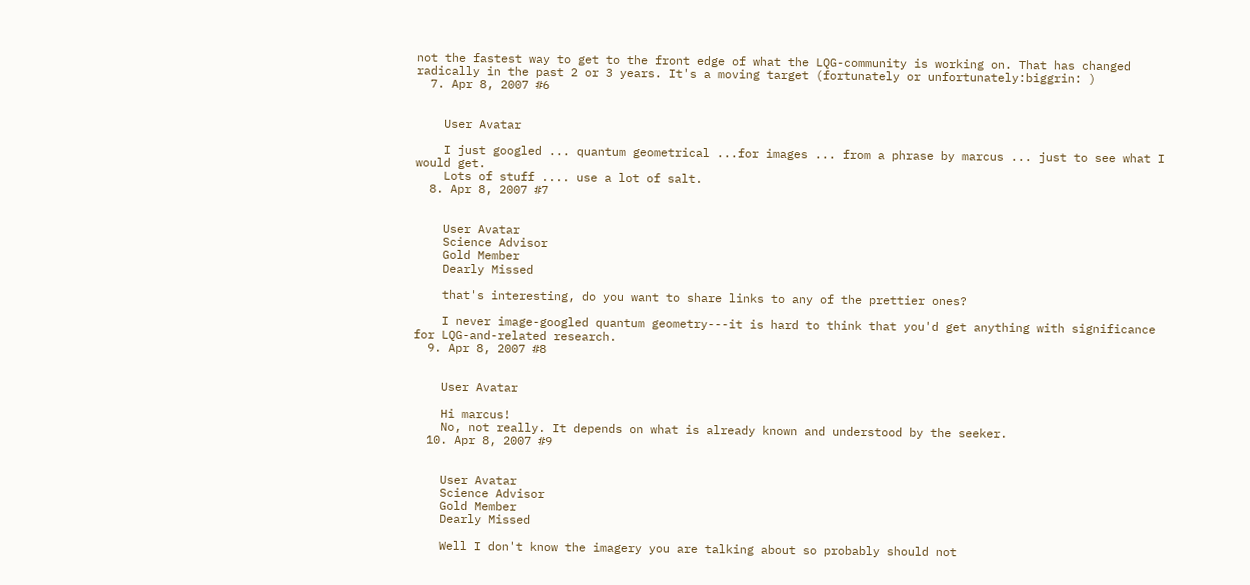not the fastest way to get to the front edge of what the LQG-community is working on. That has changed radically in the past 2 or 3 years. It's a moving target (fortunately or unfortunately:biggrin: )
  7. Apr 8, 2007 #6


    User Avatar

    I just googled ... quantum geometrical ...for images ... from a phrase by marcus ... just to see what I would get.
    Lots of stuff .... use a lot of salt.
  8. Apr 8, 2007 #7


    User Avatar
    Science Advisor
    Gold Member
    Dearly Missed

    that's interesting, do you want to share links to any of the prettier ones?

    I never image-googled quantum geometry---it is hard to think that you'd get anything with significance for LQG-and-related research.
  9. Apr 8, 2007 #8


    User Avatar

    Hi marcus!
    No, not really. It depends on what is already known and understood by the seeker.
  10. Apr 8, 2007 #9


    User Avatar
    Science Advisor
    Gold Member
    Dearly Missed

    Well I don't know the imagery you are talking about so probably should not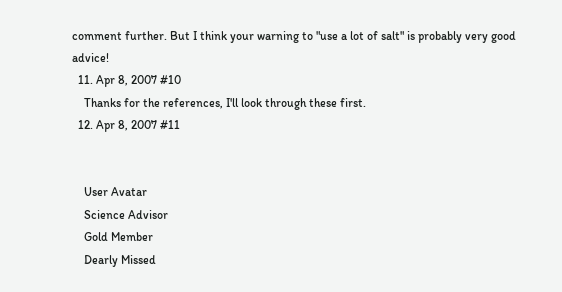comment further. But I think your warning to "use a lot of salt" is probably very good advice!
  11. Apr 8, 2007 #10
    Thanks for the references, I'll look through these first.
  12. Apr 8, 2007 #11


    User Avatar
    Science Advisor
    Gold Member
    Dearly Missed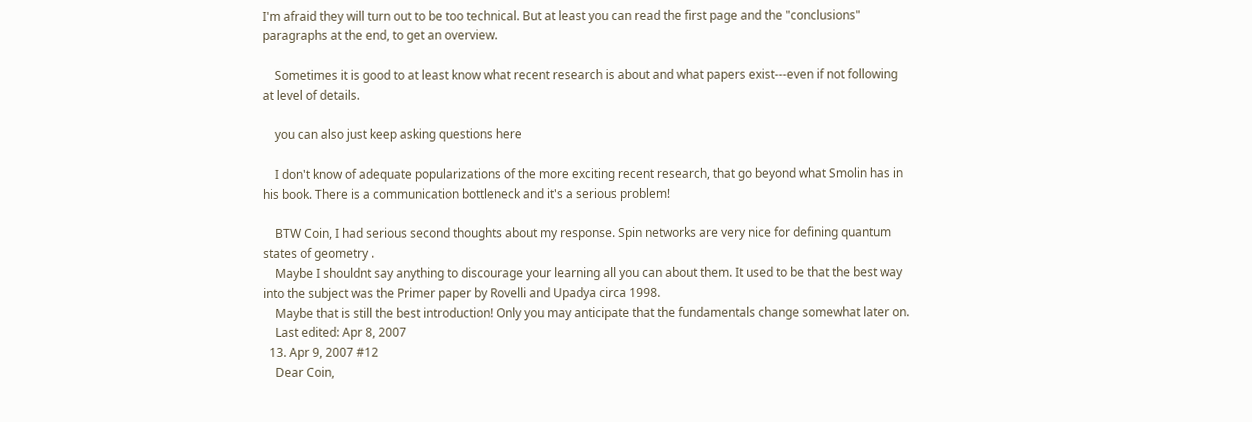I'm afraid they will turn out to be too technical. But at least you can read the first page and the "conclusions" paragraphs at the end, to get an overview.

    Sometimes it is good to at least know what recent research is about and what papers exist---even if not following at level of details.

    you can also just keep asking questions here

    I don't know of adequate popularizations of the more exciting recent research, that go beyond what Smolin has in his book. There is a communication bottleneck and it's a serious problem!

    BTW Coin, I had serious second thoughts about my response. Spin networks are very nice for defining quantum states of geometry .
    Maybe I shouldnt say anything to discourage your learning all you can about them. It used to be that the best way into the subject was the Primer paper by Rovelli and Upadya circa 1998.
    Maybe that is still the best introduction! Only you may anticipate that the fundamentals change somewhat later on.
    Last edited: Apr 8, 2007
  13. Apr 9, 2007 #12
    Dear Coin,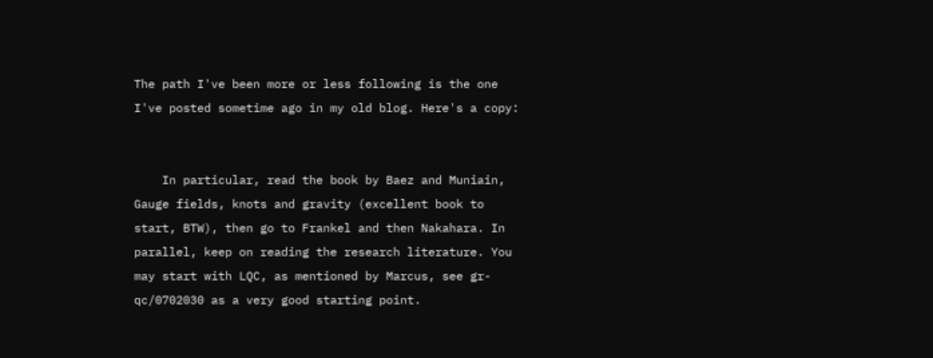The path I've been more or less following is the one I've posted sometime ago in my old blog. Here's a copy:


    In particular, read the book by Baez and Muniain, Gauge fields, knots and gravity (excellent book to start, BTW), then go to Frankel and then Nakahara. In parallel, keep on reading the research literature. You may start with LQC, as mentioned by Marcus, see gr-qc/0702030 as a very good starting point.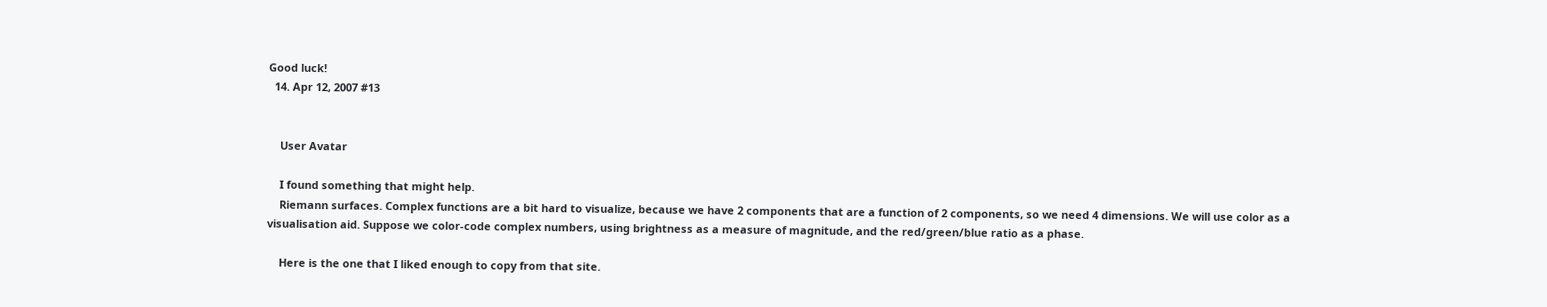Good luck!
  14. Apr 12, 2007 #13


    User Avatar

    I found something that might help.
    Riemann surfaces. Complex functions are a bit hard to visualize, because we have 2 components that are a function of 2 components, so we need 4 dimensions. We will use color as a visualisation aid. Suppose we color-code complex numbers, using brightness as a measure of magnitude, and the red/green/blue ratio as a phase.

    Here is the one that I liked enough to copy from that site.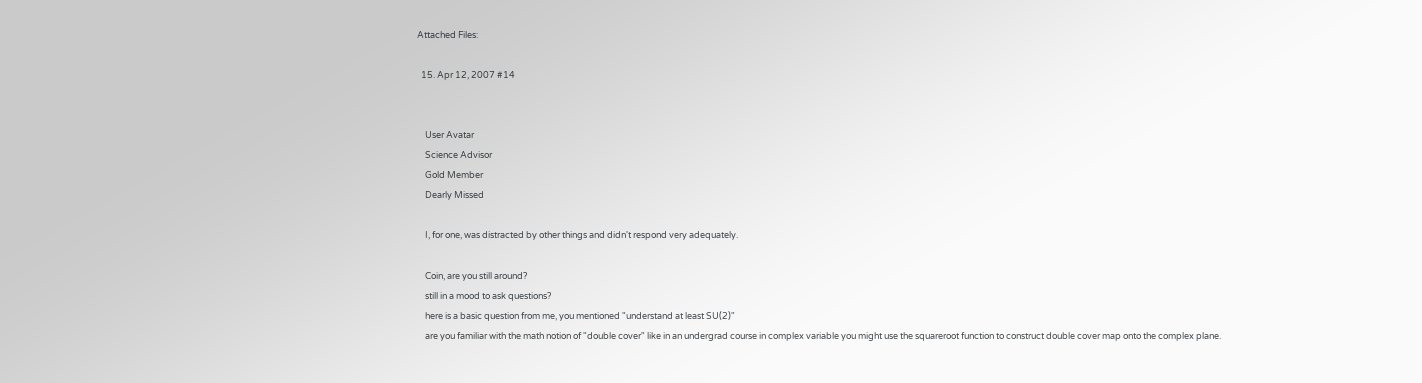Attached Files:

  15. Apr 12, 2007 #14


    User Avatar
    Science Advisor
    Gold Member
    Dearly Missed

    I, for one, was distracted by other things and didn't respond very adequately.

    Coin, are you still around?
    still in a mood to ask questions?
    here is a basic question from me, you mentioned "understand at least SU(2)"
    are you familiar with the math notion of "double cover" like in an undergrad course in complex variable you might use the squareroot function to construct double cover map onto the complex plane.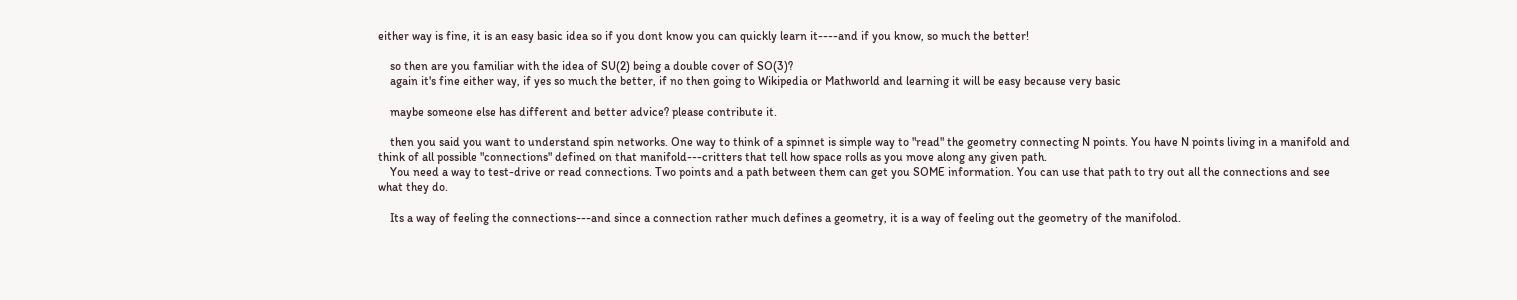either way is fine, it is an easy basic idea so if you dont know you can quickly learn it----and if you know, so much the better!

    so then are you familiar with the idea of SU(2) being a double cover of SO(3)?
    again it's fine either way, if yes so much the better, if no then going to Wikipedia or Mathworld and learning it will be easy because very basic

    maybe someone else has different and better advice? please contribute it.

    then you said you want to understand spin networks. One way to think of a spinnet is simple way to "read" the geometry connecting N points. You have N points living in a manifold and think of all possible "connections" defined on that manifold---critters that tell how space rolls as you move along any given path.
    You need a way to test-drive or read connections. Two points and a path between them can get you SOME information. You can use that path to try out all the connections and see what they do.

    Its a way of feeling the connections---and since a connection rather much defines a geometry, it is a way of feeling out the geometry of the manifolod.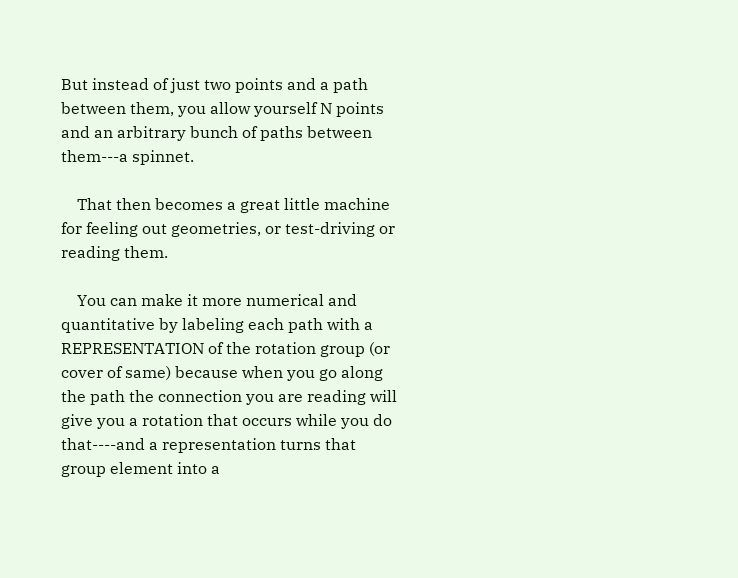But instead of just two points and a path between them, you allow yourself N points and an arbitrary bunch of paths between them---a spinnet.

    That then becomes a great little machine for feeling out geometries, or test-driving or reading them.

    You can make it more numerical and quantitative by labeling each path with a REPRESENTATION of the rotation group (or cover of same) because when you go along the path the connection you are reading will give you a rotation that occurs while you do that----and a representation turns that group element into a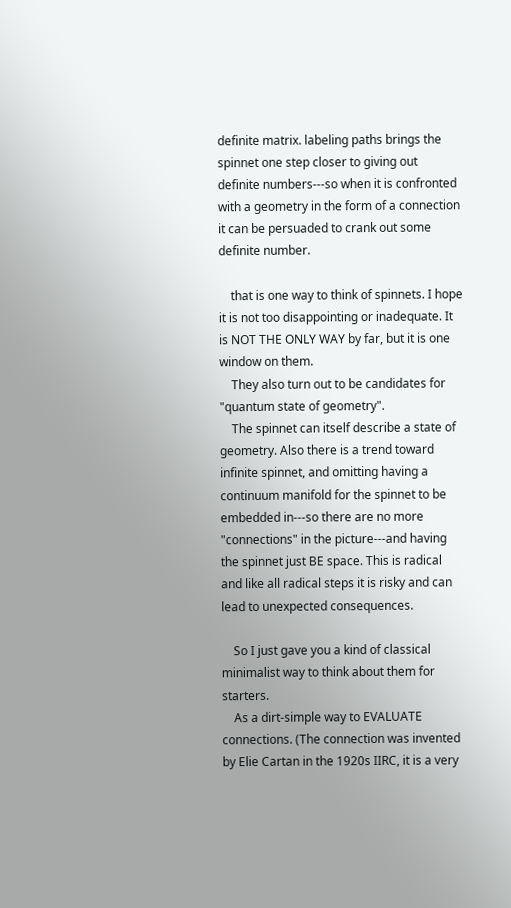definite matrix. labeling paths brings the spinnet one step closer to giving out definite numbers---so when it is confronted with a geometry in the form of a connection it can be persuaded to crank out some definite number.

    that is one way to think of spinnets. I hope it is not too disappointing or inadequate. It is NOT THE ONLY WAY by far, but it is one window on them.
    They also turn out to be candidates for "quantum state of geometry".
    The spinnet can itself describe a state of geometry. Also there is a trend toward infinite spinnet, and omitting having a continuum manifold for the spinnet to be embedded in---so there are no more "connections" in the picture---and having the spinnet just BE space. This is radical and like all radical steps it is risky and can lead to unexpected consequences.

    So I just gave you a kind of classical minimalist way to think about them for starters.
    As a dirt-simple way to EVALUATE connections. (The connection was invented by Elie Cartan in the 1920s IIRC, it is a very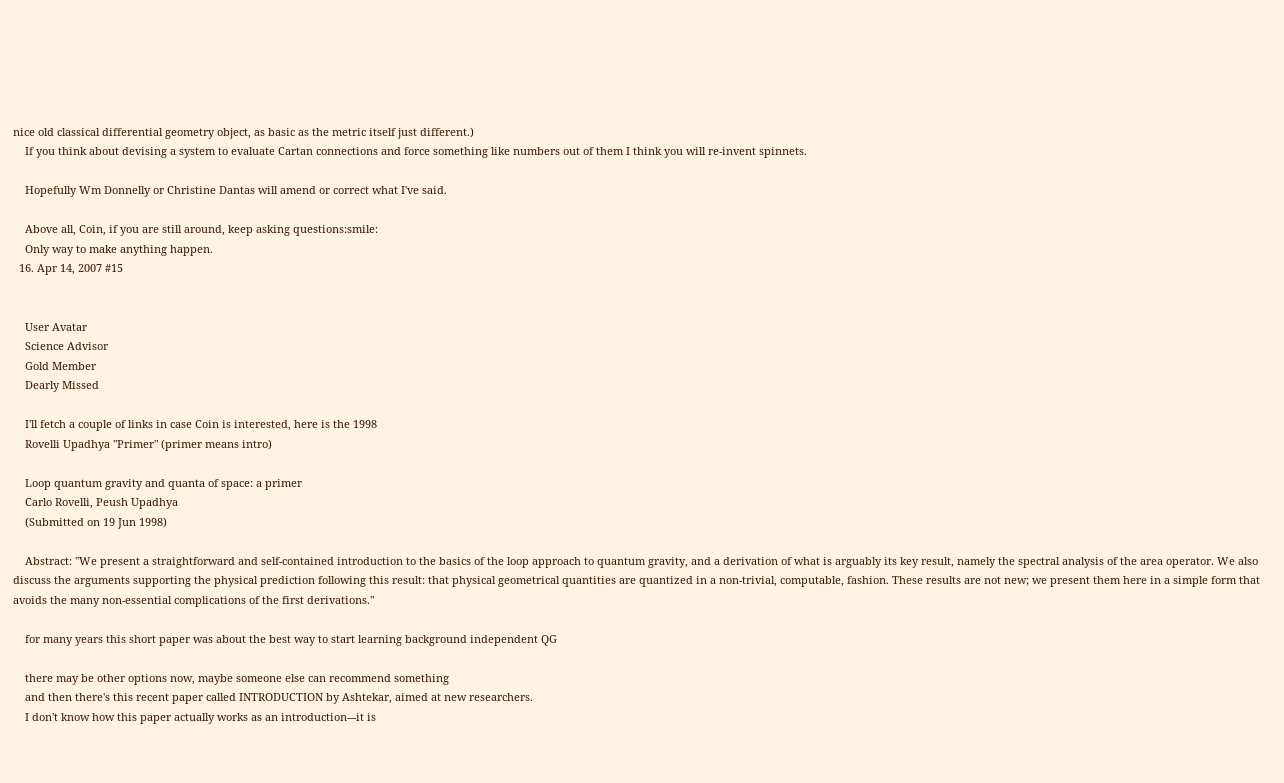nice old classical differential geometry object, as basic as the metric itself just different.)
    If you think about devising a system to evaluate Cartan connections and force something like numbers out of them I think you will re-invent spinnets.

    Hopefully Wm Donnelly or Christine Dantas will amend or correct what I've said.

    Above all, Coin, if you are still around, keep asking questions:smile:
    Only way to make anything happen.
  16. Apr 14, 2007 #15


    User Avatar
    Science Advisor
    Gold Member
    Dearly Missed

    I'll fetch a couple of links in case Coin is interested, here is the 1998
    Rovelli Upadhya "Primer" (primer means intro)

    Loop quantum gravity and quanta of space: a primer
    Carlo Rovelli, Peush Upadhya
    (Submitted on 19 Jun 1998)

    Abstract: "We present a straightforward and self-contained introduction to the basics of the loop approach to quantum gravity, and a derivation of what is arguably its key result, namely the spectral analysis of the area operator. We also discuss the arguments supporting the physical prediction following this result: that physical geometrical quantities are quantized in a non-trivial, computable, fashion. These results are not new; we present them here in a simple form that avoids the many non-essential complications of the first derivations."

    for many years this short paper was about the best way to start learning background independent QG

    there may be other options now, maybe someone else can recommend something
    and then there's this recent paper called INTRODUCTION by Ashtekar, aimed at new researchers.
    I don't know how this paper actually works as an introduction---it is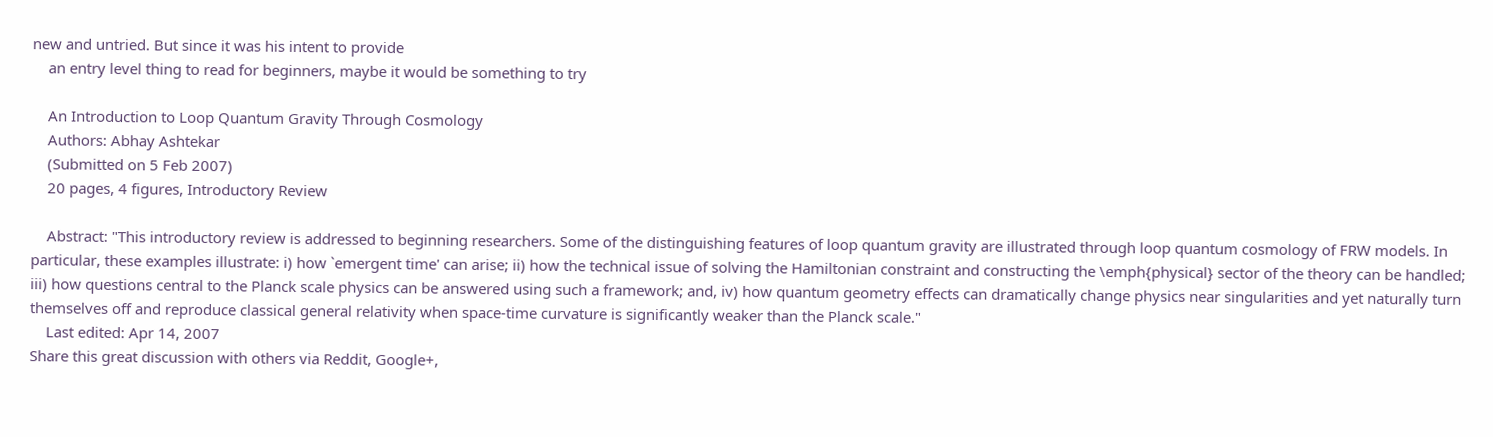new and untried. But since it was his intent to provide
    an entry level thing to read for beginners, maybe it would be something to try

    An Introduction to Loop Quantum Gravity Through Cosmology
    Authors: Abhay Ashtekar
    (Submitted on 5 Feb 2007)
    20 pages, 4 figures, Introductory Review

    Abstract: "This introductory review is addressed to beginning researchers. Some of the distinguishing features of loop quantum gravity are illustrated through loop quantum cosmology of FRW models. In particular, these examples illustrate: i) how `emergent time' can arise; ii) how the technical issue of solving the Hamiltonian constraint and constructing the \emph{physical} sector of the theory can be handled; iii) how questions central to the Planck scale physics can be answered using such a framework; and, iv) how quantum geometry effects can dramatically change physics near singularities and yet naturally turn themselves off and reproduce classical general relativity when space-time curvature is significantly weaker than the Planck scale."
    Last edited: Apr 14, 2007
Share this great discussion with others via Reddit, Google+,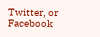Twitter, or Facebook